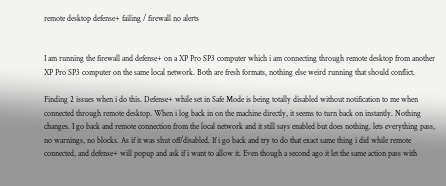remote desktop defense+ failing / firewall no alerts


I am running the firewall and defense+ on a XP Pro SP3 computer which i am connecting through remote desktop from another XP Pro SP3 computer on the same local network. Both are fresh formats, nothing else weird running that should conflict.

Finding 2 issues when i do this. Defense+ while set in Safe Mode is being totally disabled without notification to me when connected through remote desktop. When i log back in on the machine directly, it seems to turn back on instantly. Nothing changes. I go back and remote connection from the local network and it still says enabled but does nothing. lets everything pass, no warnings, no blocks. As if it was shut off/disabled. If i go back and try to do that exact same thing i did while remote connected, and defense+ will popup and ask if i want to allow it. Even though a second ago it let the same action pass with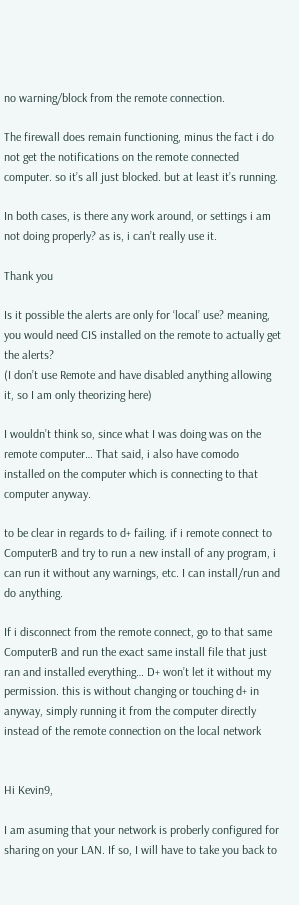no warning/block from the remote connection.

The firewall does remain functioning, minus the fact i do not get the notifications on the remote connected computer. so it’s all just blocked. but at least it’s running.

In both cases, is there any work around, or settings i am not doing properly? as is, i can’t really use it.

Thank you

Is it possible the alerts are only for ‘local’ use? meaning, you would need CIS installed on the remote to actually get the alerts?
(I don’t use Remote and have disabled anything allowing it, so I am only theorizing here)

I wouldn’t think so, since what I was doing was on the remote computer… That said, i also have comodo installed on the computer which is connecting to that computer anyway.

to be clear in regards to d+ failing. if i remote connect to ComputerB and try to run a new install of any program, i can run it without any warnings, etc. I can install/run and do anything.

If i disconnect from the remote connect, go to that same ComputerB and run the exact same install file that just ran and installed everything… D+ won’t let it without my permission. this is without changing or touching d+ in anyway, simply running it from the computer directly instead of the remote connection on the local network


Hi Kevin9,

I am asuming that your network is proberly configured for sharing on your LAN. If so, I will have to take you back to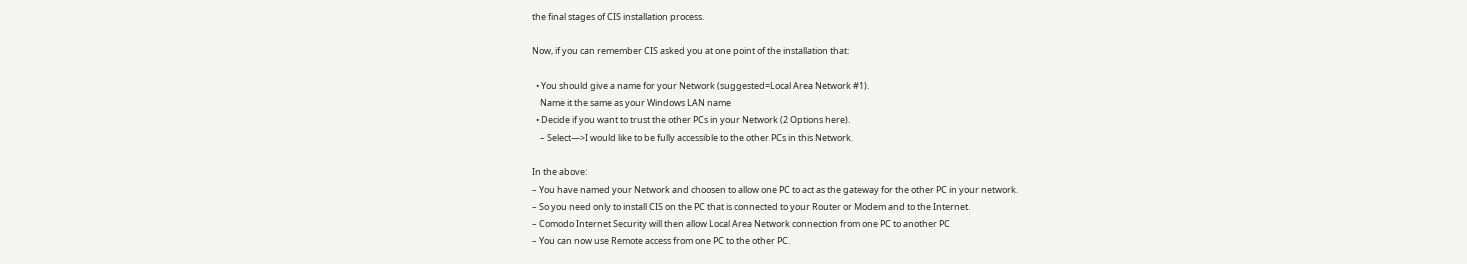the final stages of CIS installation process.

Now, if you can remember CIS asked you at one point of the installation that:

  • You should give a name for your Network (suggested=Local Area Network #1).
    Name it the same as your Windows LAN name
  • Decide if you want to trust the other PCs in your Network (2 Options here).
    – Select—>I would like to be fully accessible to the other PCs in this Network.

In the above:
– You have named your Network and choosen to allow one PC to act as the gateway for the other PC in your network.
– So you need only to install CIS on the PC that is connected to your Router or Modem and to the Internet.
– Comodo Internet Security will then allow Local Area Network connection from one PC to another PC
– You can now use Remote access from one PC to the other PC.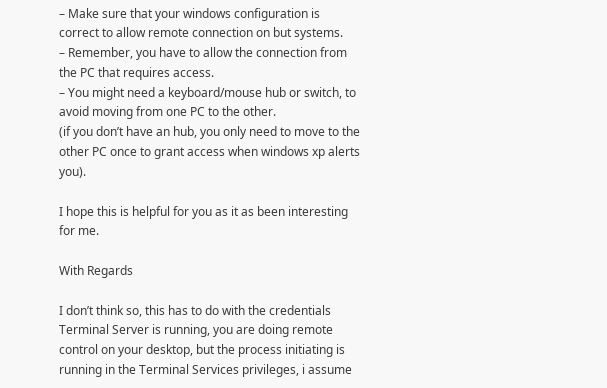– Make sure that your windows configuration is correct to allow remote connection on but systems.
– Remember, you have to allow the connection from the PC that requires access.
– You might need a keyboard/mouse hub or switch, to avoid moving from one PC to the other.
(if you don’t have an hub, you only need to move to the other PC once to grant access when windows xp alerts you).

I hope this is helpful for you as it as been interesting for me.

With Regards

I don’t think so, this has to do with the credentials Terminal Server is running, you are doing remote control on your desktop, but the process initiating is running in the Terminal Services privileges, i assume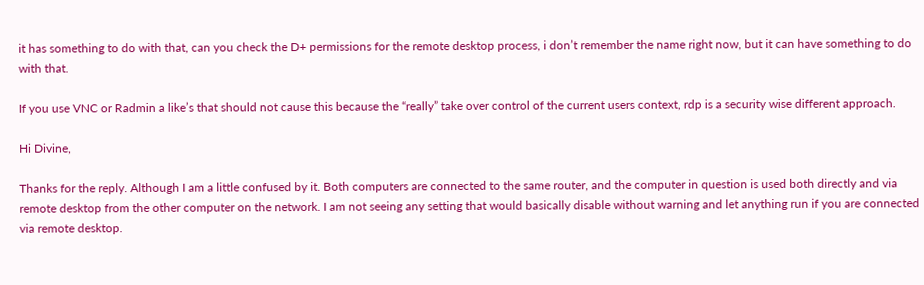it has something to do with that, can you check the D+ permissions for the remote desktop process, i don’t remember the name right now, but it can have something to do with that.

If you use VNC or Radmin a like’s that should not cause this because the “really” take over control of the current users context, rdp is a security wise different approach.

Hi Divine,

Thanks for the reply. Although I am a little confused by it. Both computers are connected to the same router, and the computer in question is used both directly and via remote desktop from the other computer on the network. I am not seeing any setting that would basically disable without warning and let anything run if you are connected via remote desktop.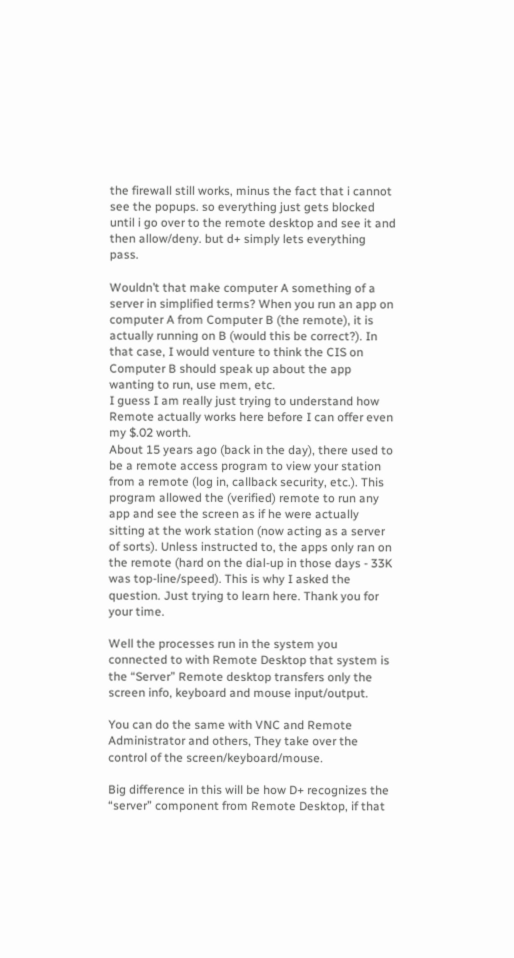the firewall still works, minus the fact that i cannot see the popups. so everything just gets blocked until i go over to the remote desktop and see it and then allow/deny. but d+ simply lets everything pass.

Wouldn’t that make computer A something of a server in simplified terms? When you run an app on computer A from Computer B (the remote), it is actually running on B (would this be correct?). In that case, I would venture to think the CIS on Computer B should speak up about the app wanting to run, use mem, etc.
I guess I am really just trying to understand how Remote actually works here before I can offer even my $.02 worth.
About 15 years ago (back in the day), there used to be a remote access program to view your station from a remote (log in, callback security, etc.). This program allowed the (verified) remote to run any app and see the screen as if he were actually sitting at the work station (now acting as a server of sorts). Unless instructed to, the apps only ran on the remote (hard on the dial-up in those days - 33K was top-line/speed). This is why I asked the question. Just trying to learn here. Thank you for your time.

Well the processes run in the system you connected to with Remote Desktop that system is the “Server” Remote desktop transfers only the screen info, keyboard and mouse input/output.

You can do the same with VNC and Remote Administrator and others, They take over the control of the screen/keyboard/mouse.

Big difference in this will be how D+ recognizes the “server” component from Remote Desktop, if that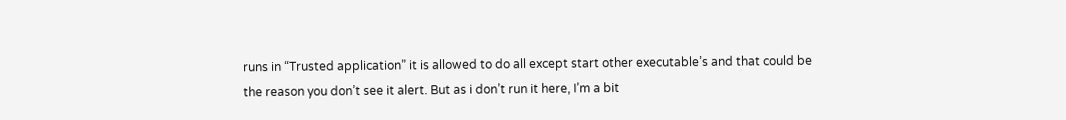runs in “Trusted application” it is allowed to do all except start other executable’s and that could be the reason you don’t see it alert. But as i don’t run it here, I’m a bit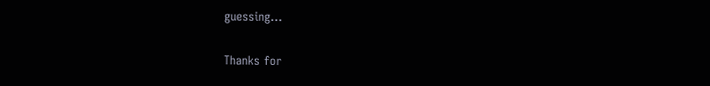guessing…

Thanks for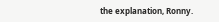the explanation, Ronny.